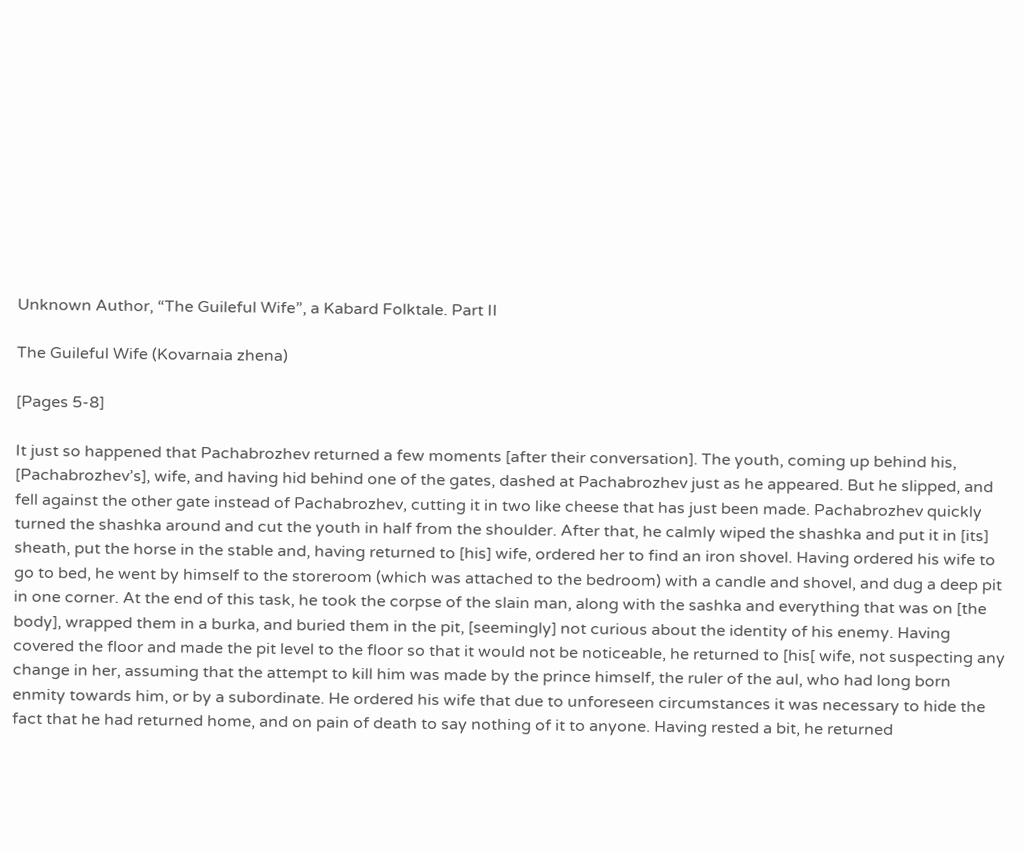Unknown Author, “The Guileful Wife”, a Kabard Folktale. Part II

The Guileful Wife (Kovarnaia zhena)

[Pages 5-8]

It just so happened that Pachabrozhev returned a few moments [after their conversation]. The youth, coming up behind his, [Pachabrozhev’s], wife, and having hid behind one of the gates, dashed at Pachabrozhev just as he appeared. But he slipped, and fell against the other gate instead of Pachabrozhev, cutting it in two like cheese that has just been made. Pachabrozhev quickly turned the shashka around and cut the youth in half from the shoulder. After that, he calmly wiped the shashka and put it in [its] sheath, put the horse in the stable and, having returned to [his] wife, ordered her to find an iron shovel. Having ordered his wife to go to bed, he went by himself to the storeroom (which was attached to the bedroom) with a candle and shovel, and dug a deep pit in one corner. At the end of this task, he took the corpse of the slain man, along with the sashka and everything that was on [the body], wrapped them in a burka, and buried them in the pit, [seemingly] not curious about the identity of his enemy. Having covered the floor and made the pit level to the floor so that it would not be noticeable, he returned to [his[ wife, not suspecting any change in her, assuming that the attempt to kill him was made by the prince himself, the ruler of the aul, who had long born enmity towards him, or by a subordinate. He ordered his wife that due to unforeseen circumstances it was necessary to hide the fact that he had returned home, and on pain of death to say nothing of it to anyone. Having rested a bit, he returned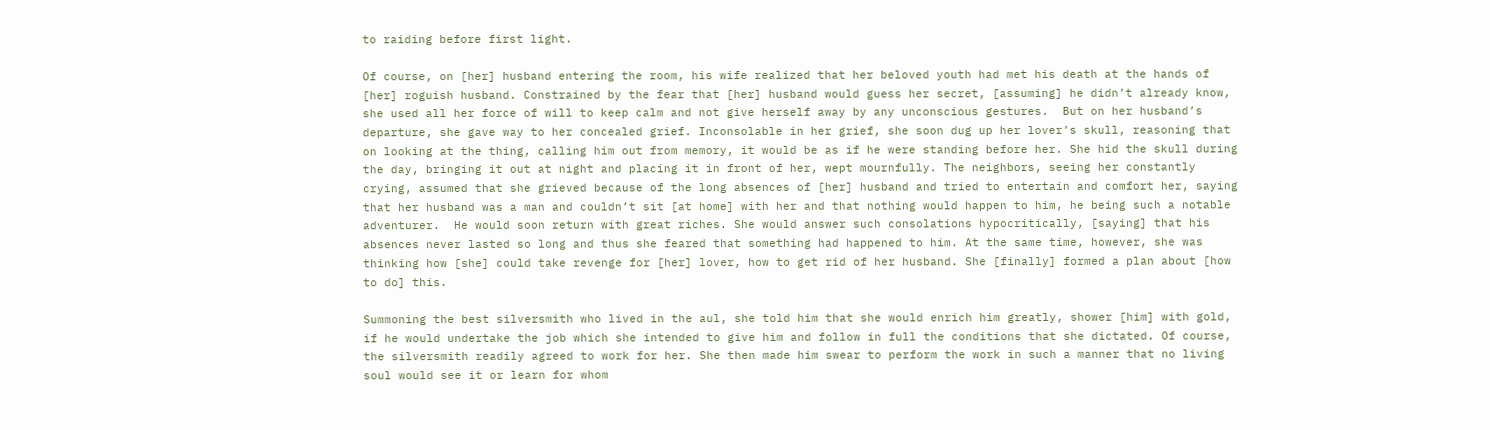to raiding before first light.

Of course, on [her] husband entering the room, his wife realized that her beloved youth had met his death at the hands of [her] roguish husband. Constrained by the fear that [her] husband would guess her secret, [assuming] he didn’t already know, she used all her force of will to keep calm and not give herself away by any unconscious gestures.  But on her husband’s departure, she gave way to her concealed grief. Inconsolable in her grief, she soon dug up her lover’s skull, reasoning that on looking at the thing, calling him out from memory, it would be as if he were standing before her. She hid the skull during the day, bringing it out at night and placing it in front of her, wept mournfully. The neighbors, seeing her constantly crying, assumed that she grieved because of the long absences of [her] husband and tried to entertain and comfort her, saying that her husband was a man and couldn’t sit [at home] with her and that nothing would happen to him, he being such a notable adventurer.  He would soon return with great riches. She would answer such consolations hypocritically, [saying] that his absences never lasted so long and thus she feared that something had happened to him. At the same time, however, she was thinking how [she] could take revenge for [her] lover, how to get rid of her husband. She [finally] formed a plan about [how to do] this.

Summoning the best silversmith who lived in the aul, she told him that she would enrich him greatly, shower [him] with gold, if he would undertake the job which she intended to give him and follow in full the conditions that she dictated. Of course, the silversmith readily agreed to work for her. She then made him swear to perform the work in such a manner that no living soul would see it or learn for whom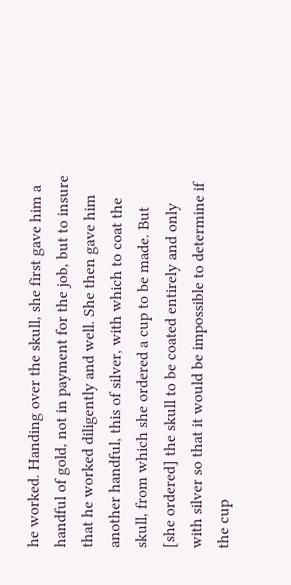he worked. Handing over the skull, she first gave him a handful of gold, not in payment for the job, but to insure that he worked diligently and well. She then gave him another handful, this of silver, with which to coat the skull, from which she ordered a cup to be made. But [she ordered] the skull to be coated entirely and only with silver so that it would be impossible to determine if the cup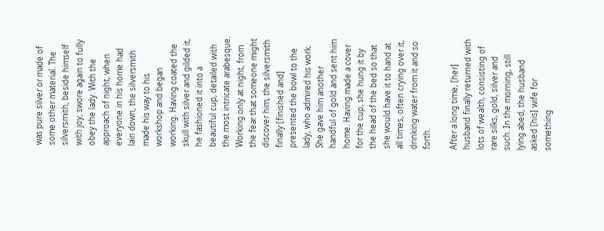was pure silver or made of some other material. The silversmith, beside himself with joy, swore again to fully obey the lady. With the approach of night, when everyone in his home had lain down, the silversmith made his way to his workshop and began working. Having coated the skull with silver and gilded it, he fashioned it into a beautiful cup, detailed with the most intricate arabesque. Working only at night, from the fear that someone might discover him, the silversmith finally [finished and] presented the bowl to the lady, who admired his work. She gave him another handful of gold and sent him home. Having made a cover for the cup, she hung it by the head of the bed so that she would have it to hand at all times, often crying over it, drinking water from it and so forth.

After a long time, [her] husband finally returned with lots of wealth, consisting of rare silks, gold, silver and such. In the morning, still lying abed, the husband asked [his] wife for something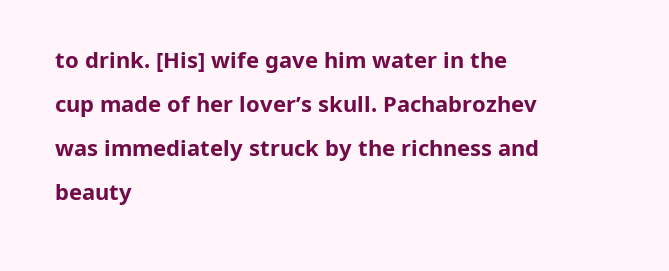to drink. [His] wife gave him water in the cup made of her lover’s skull. Pachabrozhev was immediately struck by the richness and beauty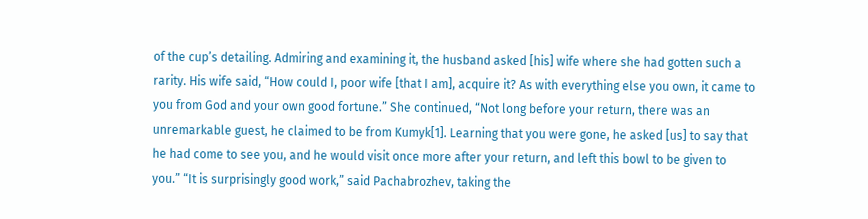of the cup’s detailing. Admiring and examining it, the husband asked [his] wife where she had gotten such a rarity. His wife said, “How could I, poor wife [that I am], acquire it? As with everything else you own, it came to you from God and your own good fortune.” She continued, “Not long before your return, there was an unremarkable guest, he claimed to be from Kumyk[1]. Learning that you were gone, he asked [us] to say that he had come to see you, and he would visit once more after your return, and left this bowl to be given to you.” “It is surprisingly good work,” said Pachabrozhev, taking the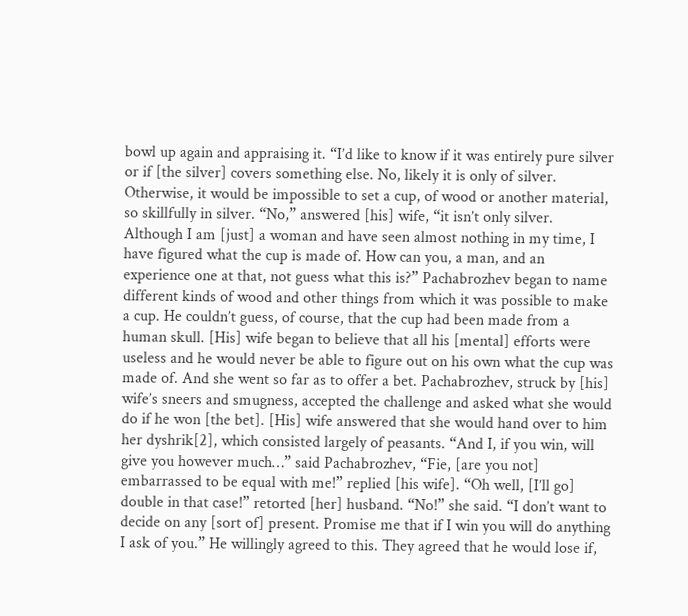bowl up again and appraising it. “I’d like to know if it was entirely pure silver or if [the silver] covers something else. No, likely it is only of silver. Otherwise, it would be impossible to set a cup, of wood or another material, so skillfully in silver. “No,” answered [his] wife, “it isn’t only silver. Although I am [just] a woman and have seen almost nothing in my time, I have figured what the cup is made of. How can you, a man, and an experience one at that, not guess what this is?” Pachabrozhev began to name different kinds of wood and other things from which it was possible to make a cup. He couldn’t guess, of course, that the cup had been made from a human skull. [His] wife began to believe that all his [mental] efforts were useless and he would never be able to figure out on his own what the cup was made of. And she went so far as to offer a bet. Pachabrozhev, struck by [his] wife’s sneers and smugness, accepted the challenge and asked what she would do if he won [the bet]. [His] wife answered that she would hand over to him her dyshrik[2], which consisted largely of peasants. “And I, if you win, will give you however much…” said Pachabrozhev, “Fie, [are you not] embarrassed to be equal with me!” replied [his wife]. “Oh well, [I’ll go] double in that case!” retorted [her] husband. “No!” she said. “I don’t want to decide on any [sort of] present. Promise me that if I win you will do anything I ask of you.” He willingly agreed to this. They agreed that he would lose if,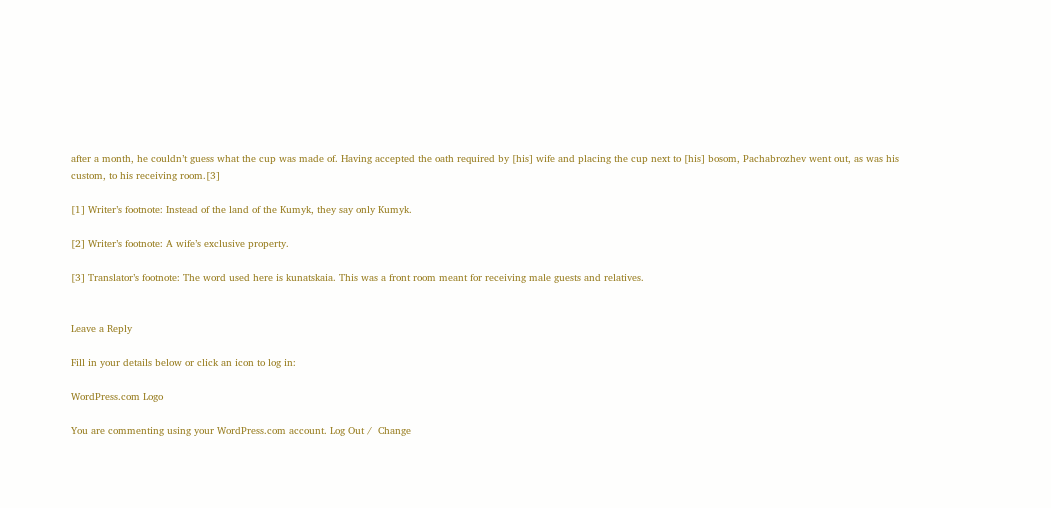after a month, he couldn’t guess what the cup was made of. Having accepted the oath required by [his] wife and placing the cup next to [his] bosom, Pachabrozhev went out, as was his custom, to his receiving room.[3]

[1] Writer’s footnote: Instead of the land of the Kumyk, they say only Kumyk.

[2] Writer’s footnote: A wife’s exclusive property.

[3] Translator’s footnote: The word used here is kunatskaia. This was a front room meant for receiving male guests and relatives.


Leave a Reply

Fill in your details below or click an icon to log in:

WordPress.com Logo

You are commenting using your WordPress.com account. Log Out /  Change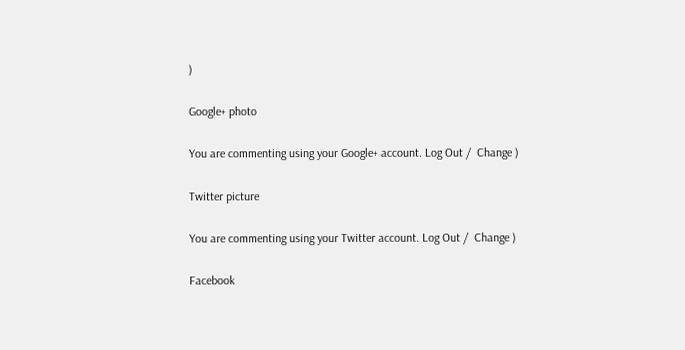)

Google+ photo

You are commenting using your Google+ account. Log Out /  Change )

Twitter picture

You are commenting using your Twitter account. Log Out /  Change )

Facebook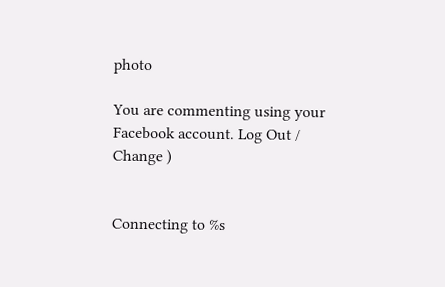photo

You are commenting using your Facebook account. Log Out /  Change )


Connecting to %s